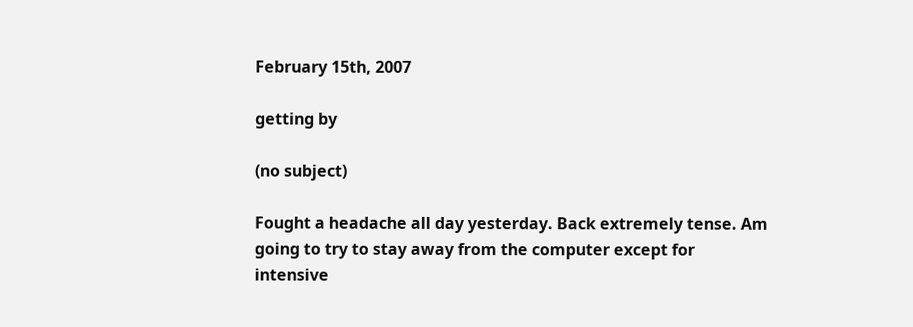February 15th, 2007

getting by

(no subject)

Fought a headache all day yesterday. Back extremely tense. Am going to try to stay away from the computer except for intensive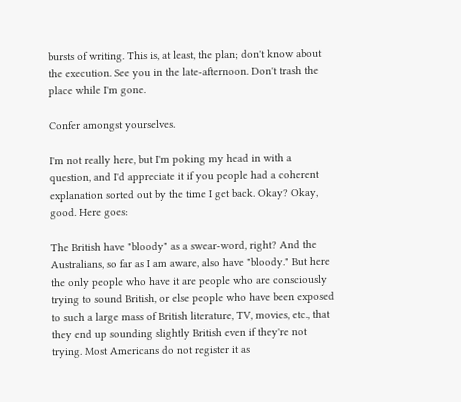bursts of writing. This is, at least, the plan; don't know about the execution. See you in the late-afternoon. Don't trash the place while I'm gone.

Confer amongst yourselves.

I'm not really here, but I'm poking my head in with a question, and I'd appreciate it if you people had a coherent explanation sorted out by the time I get back. Okay? Okay, good. Here goes:

The British have "bloody" as a swear-word, right? And the Australians, so far as I am aware, also have "bloody." But here the only people who have it are people who are consciously trying to sound British, or else people who have been exposed to such a large mass of British literature, TV, movies, etc., that they end up sounding slightly British even if they're not trying. Most Americans do not register it as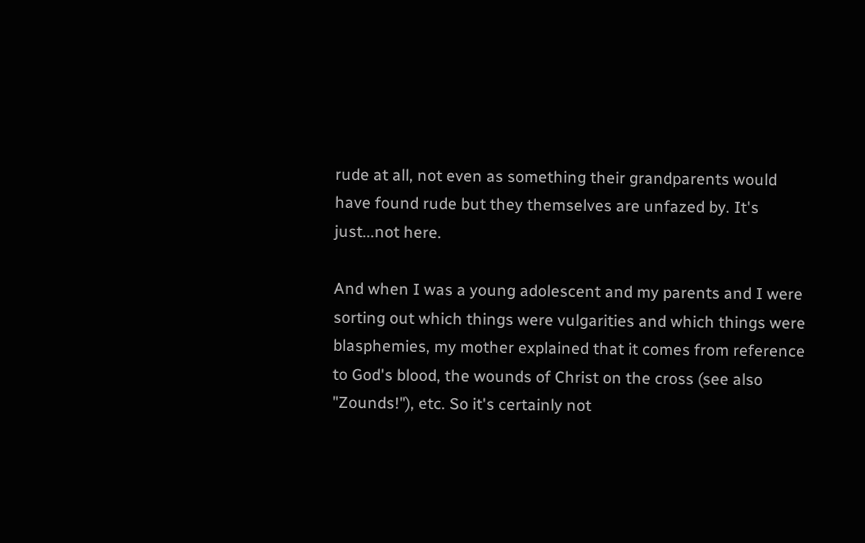rude at all, not even as something their grandparents would have found rude but they themselves are unfazed by. It's just...not here.

And when I was a young adolescent and my parents and I were sorting out which things were vulgarities and which things were blasphemies, my mother explained that it comes from reference to God's blood, the wounds of Christ on the cross (see also "Zounds!"), etc. So it's certainly not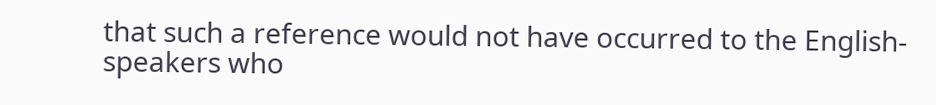that such a reference would not have occurred to the English-speakers who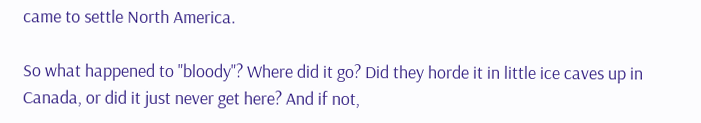came to settle North America.

So what happened to "bloody"? Where did it go? Did they horde it in little ice caves up in Canada, or did it just never get here? And if not,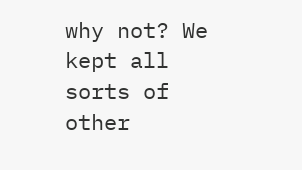why not? We kept all sorts of other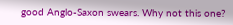good Anglo-Saxon swears. Why not this one?